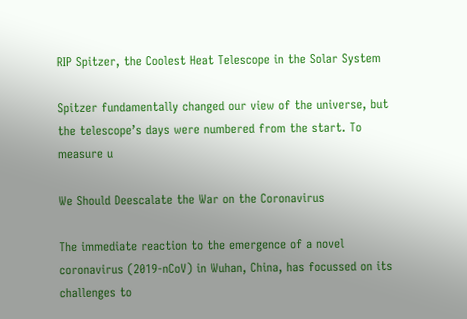RIP Spitzer, the Coolest Heat Telescope in the Solar System

Spitzer fundamentally changed our view of the universe, but the telescope’s days were numbered from the start. To measure u

We Should Deescalate the War on the Coronavirus

The immediate reaction to the emergence of a novel coronavirus (2019-nCoV) in Wuhan, China, has focussed on its challenges to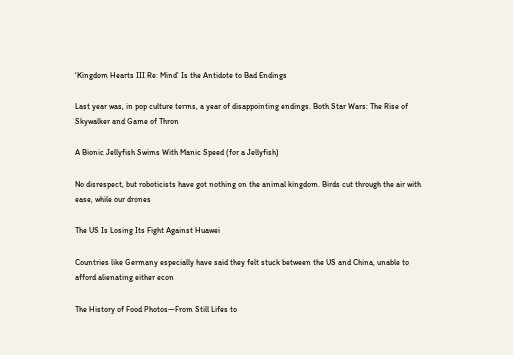‘Kingdom Hearts III Re: Mind’ Is the Antidote to Bad Endings

Last year was, in pop culture terms, a year of disappointing endings. Both Star Wars: The Rise of Skywalker and Game of Thron

A Bionic Jellyfish Swims With Manic Speed (for a Jellyfish)

No disrespect, but roboticists have got nothing on the animal kingdom. Birds cut through the air with ease, while our drones

The US Is Losing Its Fight Against Huawei

Countries like Germany especially have said they felt stuck between the US and China, unable to afford alienating either econ

The History of Food Photos—From Still Lifes to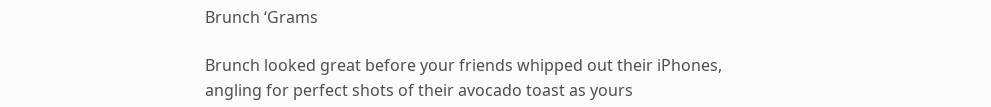Brunch ‘Grams

Brunch looked great before your friends whipped out their iPhones, angling for perfect shots of their avocado toast as yours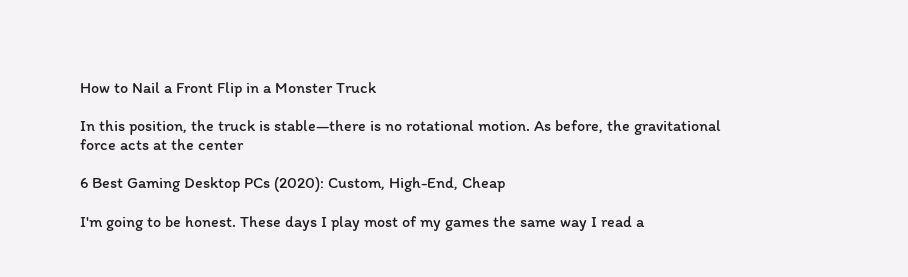How to Nail a Front Flip in a Monster Truck

In this position, the truck is stable—there is no rotational motion. As before, the gravitational force acts at the center

6 Best Gaming Desktop PCs (2020): Custom, High-End, Cheap

I'm going to be honest. These days I play most of my games the same way I read a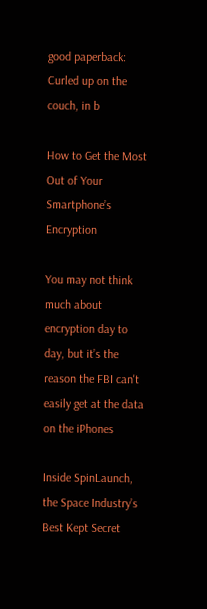good paperback: Curled up on the couch, in b

How to Get the Most Out of Your Smartphone’s Encryption

You may not think much about encryption day to day, but it’s the reason the FBI can't easily get at the data on the iPhones

Inside SpinLaunch, the Space Industry’s Best Kept Secret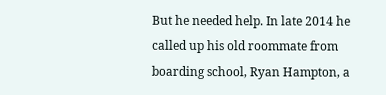But he needed help. In late 2014 he called up his old roommate from boarding school, Ryan Hampton, a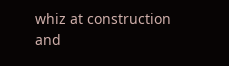whiz at construction and